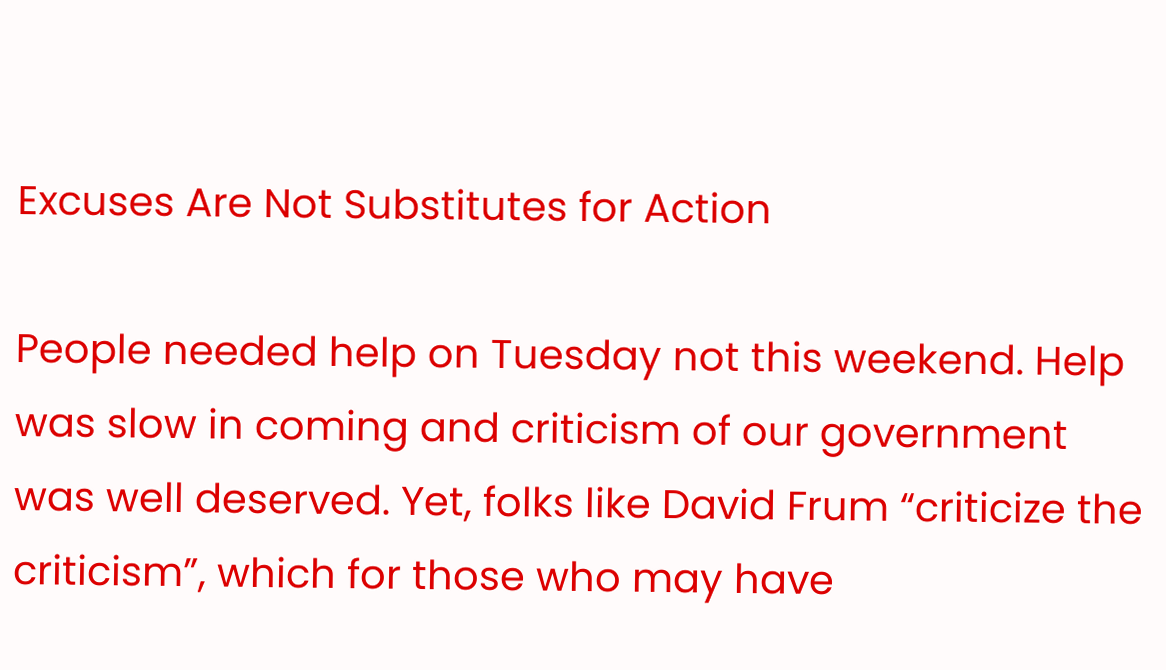Excuses Are Not Substitutes for Action

People needed help on Tuesday not this weekend. Help was slow in coming and criticism of our government was well deserved. Yet, folks like David Frum “criticize the criticism”, which for those who may have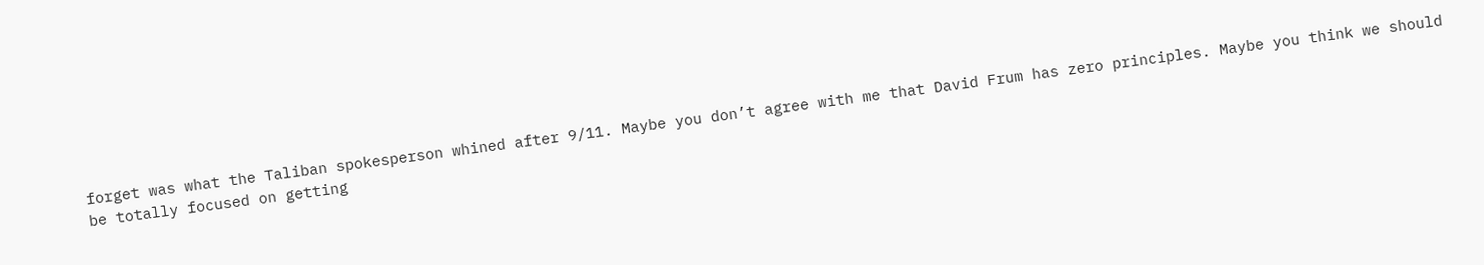forget was what the Taliban spokesperson whined after 9/11. Maybe you don’t agree with me that David Frum has zero principles. Maybe you think we should be totally focused on getting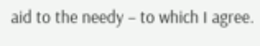aid to the needy – to which I agree.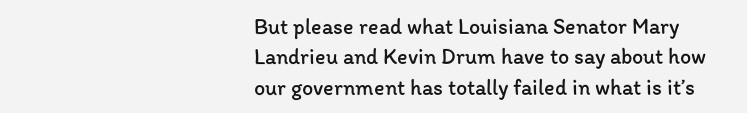But please read what Louisiana Senator Mary Landrieu and Kevin Drum have to say about how our government has totally failed in what is it’s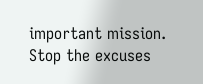important mission. Stop the excuses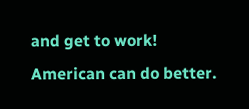and get to work! American can do better.